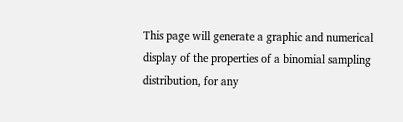This page will generate a graphic and numerical display of the properties of a binomial sampling distribution, for any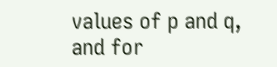values of p and q, and for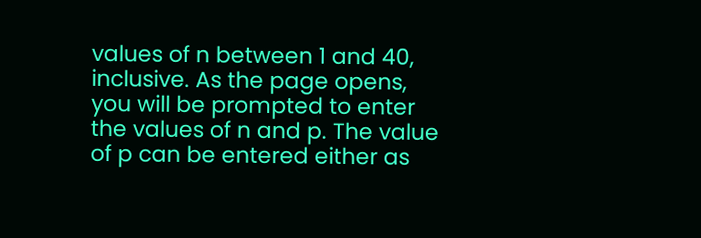values of n between 1 and 40, inclusive. As the page opens, you will be prompted to enter the values of n and p. The value of p can be entered either as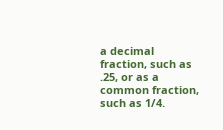a decimal fraction, such as .25, or as a common fraction, such as 1/4.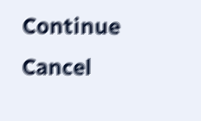Continue           Cancel